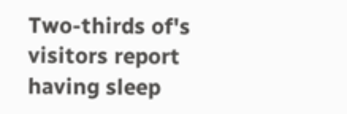Two-thirds of's visitors report having sleep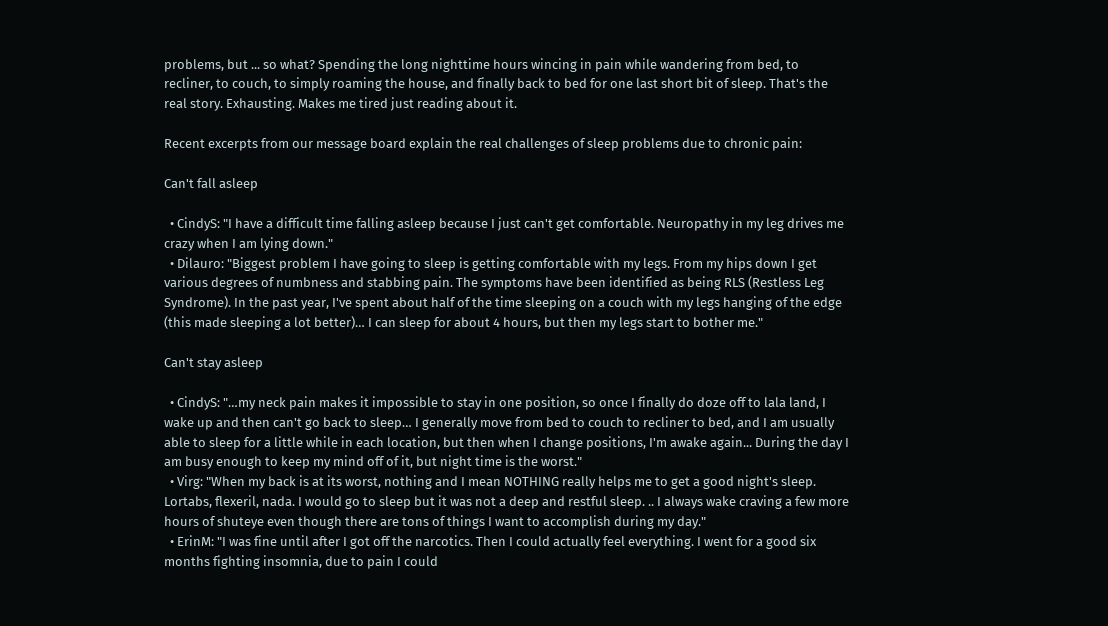problems, but ... so what? Spending the long nighttime hours wincing in pain while wandering from bed, to recliner, to couch, to simply roaming the house, and finally back to bed for one last short bit of sleep. That's the real story. Exhausting. Makes me tired just reading about it.

Recent excerpts from our message board explain the real challenges of sleep problems due to chronic pain:

Can't fall asleep

  • CindyS: "I have a difficult time falling asleep because I just can't get comfortable. Neuropathy in my leg drives me crazy when I am lying down."
  • Dilauro: "Biggest problem I have going to sleep is getting comfortable with my legs. From my hips down I get various degrees of numbness and stabbing pain. The symptoms have been identified as being RLS (Restless Leg Syndrome). In the past year, I've spent about half of the time sleeping on a couch with my legs hanging of the edge (this made sleeping a lot better)… I can sleep for about 4 hours, but then my legs start to bother me."

Can't stay asleep

  • CindyS: "…my neck pain makes it impossible to stay in one position, so once I finally do doze off to lala land, I wake up and then can't go back to sleep… I generally move from bed to couch to recliner to bed, and I am usually able to sleep for a little while in each location, but then when I change positions, I'm awake again... During the day I am busy enough to keep my mind off of it, but night time is the worst."
  • Virg: "When my back is at its worst, nothing and I mean NOTHING really helps me to get a good night's sleep. Lortabs, flexeril, nada. I would go to sleep but it was not a deep and restful sleep. .. I always wake craving a few more hours of shuteye even though there are tons of things I want to accomplish during my day."
  • ErinM: "I was fine until after I got off the narcotics. Then I could actually feel everything. I went for a good six months fighting insomnia, due to pain I could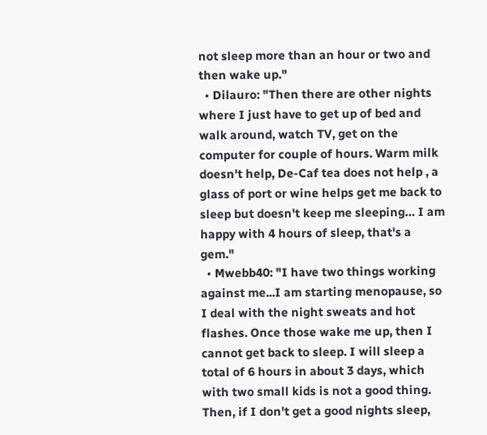not sleep more than an hour or two and then wake up."
  • Dilauro: "Then there are other nights where I just have to get up of bed and walk around, watch TV, get on the computer for couple of hours. Warm milk doesn't help, De-Caf tea does not help , a glass of port or wine helps get me back to sleep but doesn't keep me sleeping… I am happy with 4 hours of sleep, that's a gem."
  • Mwebb40: "I have two things working against me...I am starting menopause, so I deal with the night sweats and hot flashes. Once those wake me up, then I cannot get back to sleep. I will sleep a total of 6 hours in about 3 days, which with two small kids is not a good thing. Then, if I don't get a good nights sleep,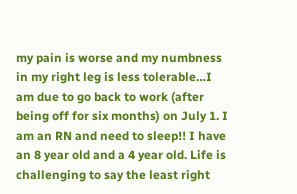my pain is worse and my numbness in my right leg is less tolerable…I am due to go back to work (after being off for six months) on July 1. I am an RN and need to sleep!! I have an 8 year old and a 4 year old. Life is challenging to say the least right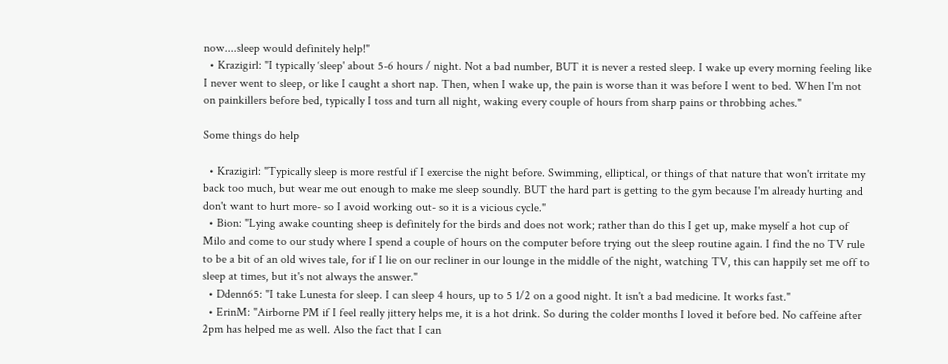now....sleep would definitely help!"
  • Krazigirl: "I typically ‘sleep' about 5-6 hours / night. Not a bad number, BUT it is never a rested sleep. I wake up every morning feeling like I never went to sleep, or like I caught a short nap. Then, when I wake up, the pain is worse than it was before I went to bed. When I'm not on painkillers before bed, typically I toss and turn all night, waking every couple of hours from sharp pains or throbbing aches."

Some things do help

  • Krazigirl: "Typically sleep is more restful if I exercise the night before. Swimming, elliptical, or things of that nature that won't irritate my back too much, but wear me out enough to make me sleep soundly. BUT the hard part is getting to the gym because I'm already hurting and don't want to hurt more- so I avoid working out- so it is a vicious cycle."
  • Bion: "Lying awake counting sheep is definitely for the birds and does not work; rather than do this I get up, make myself a hot cup of Milo and come to our study where I spend a couple of hours on the computer before trying out the sleep routine again. I find the no TV rule to be a bit of an old wives tale, for if I lie on our recliner in our lounge in the middle of the night, watching TV, this can happily set me off to sleep at times, but it's not always the answer."
  • Ddenn65: "I take Lunesta for sleep. I can sleep 4 hours, up to 5 1/2 on a good night. It isn't a bad medicine. It works fast."
  • ErinM: "Airborne PM if I feel really jittery helps me, it is a hot drink. So during the colder months I loved it before bed. No caffeine after 2pm has helped me as well. Also the fact that I can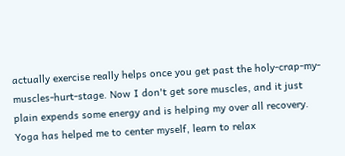actually exercise really helps once you get past the holy-crap-my-muscles-hurt-stage. Now I don't get sore muscles, and it just plain expends some energy and is helping my over all recovery. Yoga has helped me to center myself, learn to relax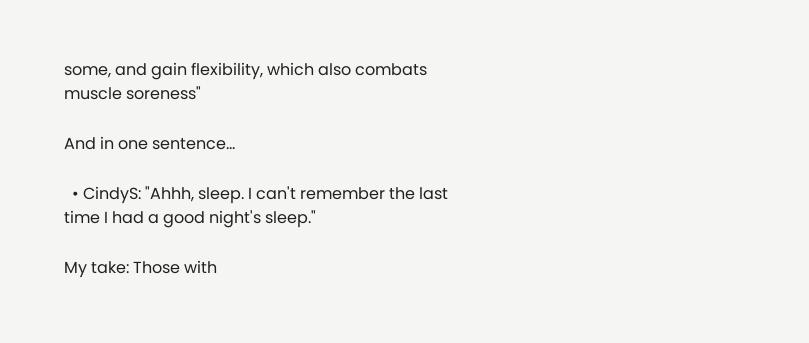some, and gain flexibility, which also combats muscle soreness"

And in one sentence...

  • CindyS: "Ahhh, sleep. I can't remember the last time I had a good night's sleep."

My take: Those with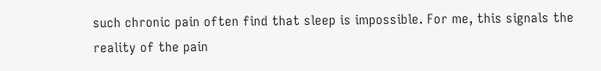such chronic pain often find that sleep is impossible. For me, this signals the reality of the pain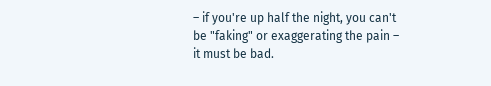– if you're up half the night, you can't be "faking" or exaggerating the pain – it must be bad.